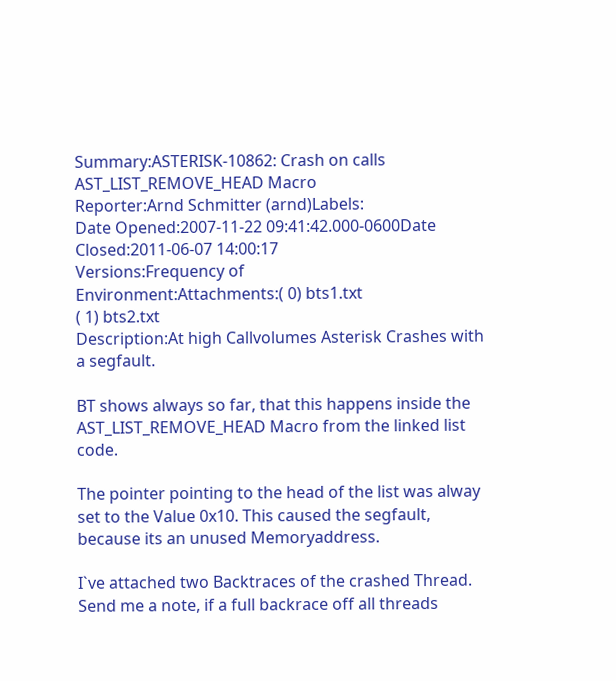Summary:ASTERISK-10862: Crash on calls AST_LIST_REMOVE_HEAD Macro
Reporter:Arnd Schmitter (arnd)Labels:
Date Opened:2007-11-22 09:41:42.000-0600Date Closed:2011-06-07 14:00:17
Versions:Frequency of
Environment:Attachments:( 0) bts1.txt
( 1) bts2.txt
Description:At high Callvolumes Asterisk Crashes with a segfault.

BT shows always so far, that this happens inside the AST_LIST_REMOVE_HEAD Macro from the linked list code.

The pointer pointing to the head of the list was alway set to the Value 0x10. This caused the segfault, because its an unused Memoryaddress.

I`ve attached two Backtraces of the crashed Thread. Send me a note, if a full backrace off all threads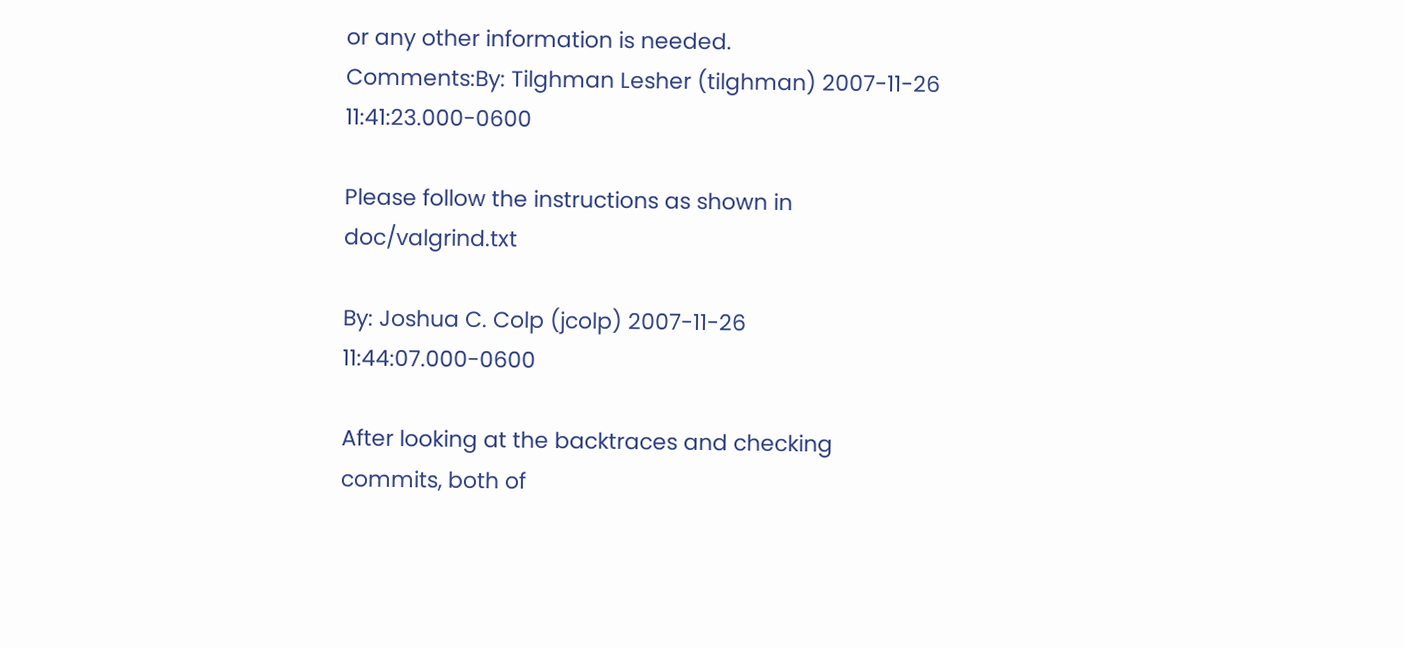or any other information is needed.
Comments:By: Tilghman Lesher (tilghman) 2007-11-26 11:41:23.000-0600

Please follow the instructions as shown in doc/valgrind.txt

By: Joshua C. Colp (jcolp) 2007-11-26 11:44:07.000-0600

After looking at the backtraces and checking commits, both of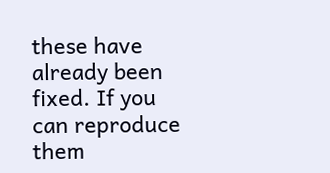these have already been fixed. If you can reproduce them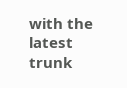with the latest trunk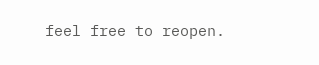feel free to reopen.